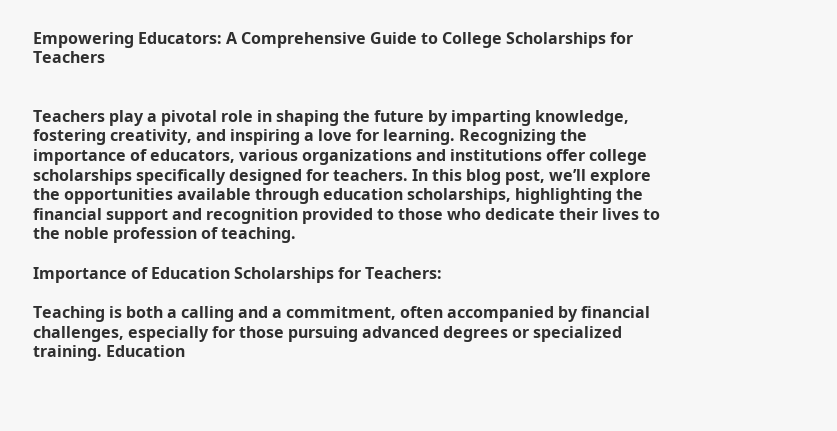Empowering Educators: A Comprehensive Guide to College Scholarships for Teachers


Teachers play a pivotal role in shaping the future by imparting knowledge, fostering creativity, and inspiring a love for learning. Recognizing the importance of educators, various organizations and institutions offer college scholarships specifically designed for teachers. In this blog post, we’ll explore the opportunities available through education scholarships, highlighting the financial support and recognition provided to those who dedicate their lives to the noble profession of teaching.

Importance of Education Scholarships for Teachers:

Teaching is both a calling and a commitment, often accompanied by financial challenges, especially for those pursuing advanced degrees or specialized training. Education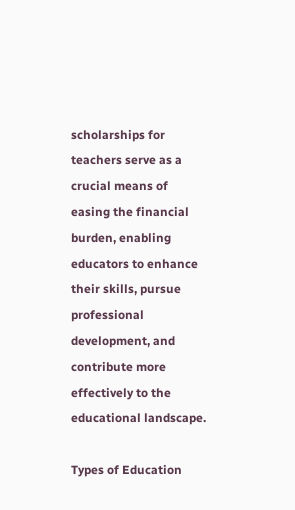scholarships for teachers serve as a crucial means of easing the financial burden, enabling educators to enhance their skills, pursue professional development, and contribute more effectively to the educational landscape.

Types of Education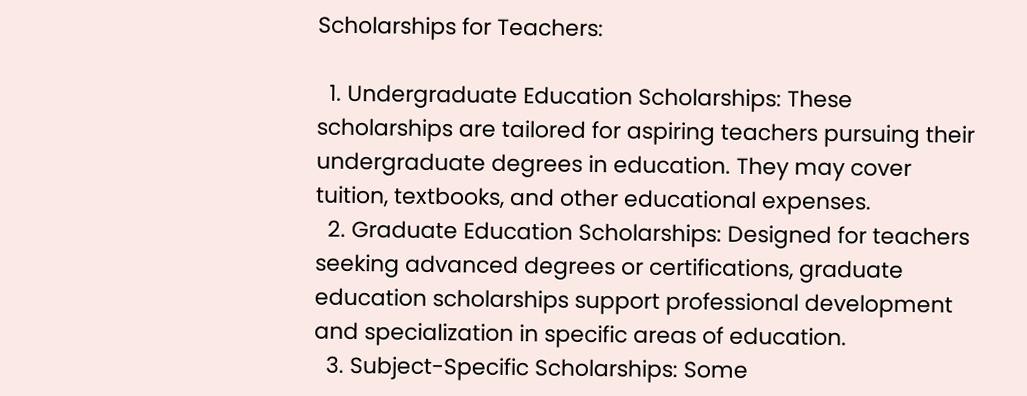Scholarships for Teachers:

  1. Undergraduate Education Scholarships: These scholarships are tailored for aspiring teachers pursuing their undergraduate degrees in education. They may cover tuition, textbooks, and other educational expenses.
  2. Graduate Education Scholarships: Designed for teachers seeking advanced degrees or certifications, graduate education scholarships support professional development and specialization in specific areas of education.
  3. Subject-Specific Scholarships: Some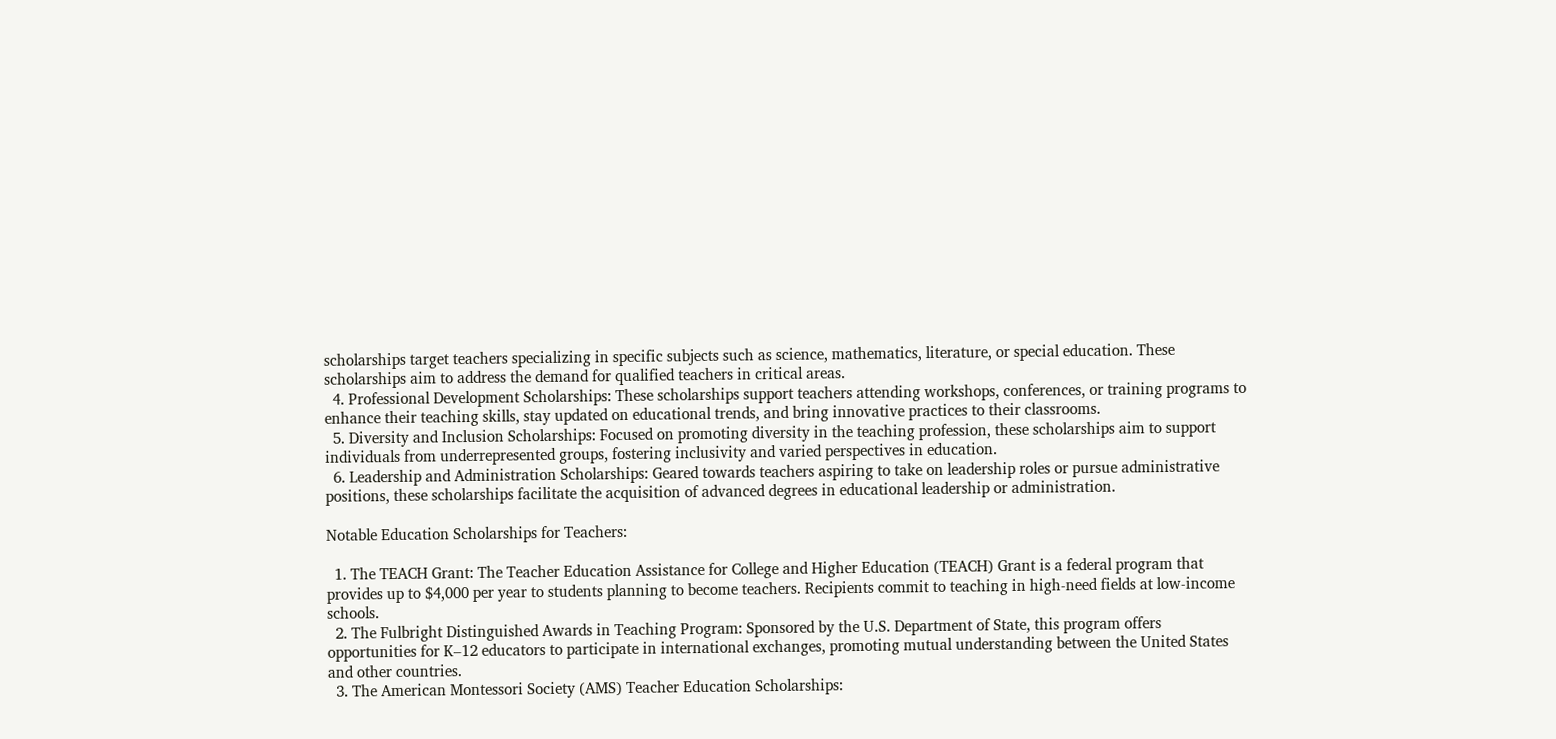scholarships target teachers specializing in specific subjects such as science, mathematics, literature, or special education. These scholarships aim to address the demand for qualified teachers in critical areas.
  4. Professional Development Scholarships: These scholarships support teachers attending workshops, conferences, or training programs to enhance their teaching skills, stay updated on educational trends, and bring innovative practices to their classrooms.
  5. Diversity and Inclusion Scholarships: Focused on promoting diversity in the teaching profession, these scholarships aim to support individuals from underrepresented groups, fostering inclusivity and varied perspectives in education.
  6. Leadership and Administration Scholarships: Geared towards teachers aspiring to take on leadership roles or pursue administrative positions, these scholarships facilitate the acquisition of advanced degrees in educational leadership or administration.

Notable Education Scholarships for Teachers:

  1. The TEACH Grant: The Teacher Education Assistance for College and Higher Education (TEACH) Grant is a federal program that provides up to $4,000 per year to students planning to become teachers. Recipients commit to teaching in high-need fields at low-income schools.
  2. The Fulbright Distinguished Awards in Teaching Program: Sponsored by the U.S. Department of State, this program offers opportunities for K–12 educators to participate in international exchanges, promoting mutual understanding between the United States and other countries.
  3. The American Montessori Society (AMS) Teacher Education Scholarships: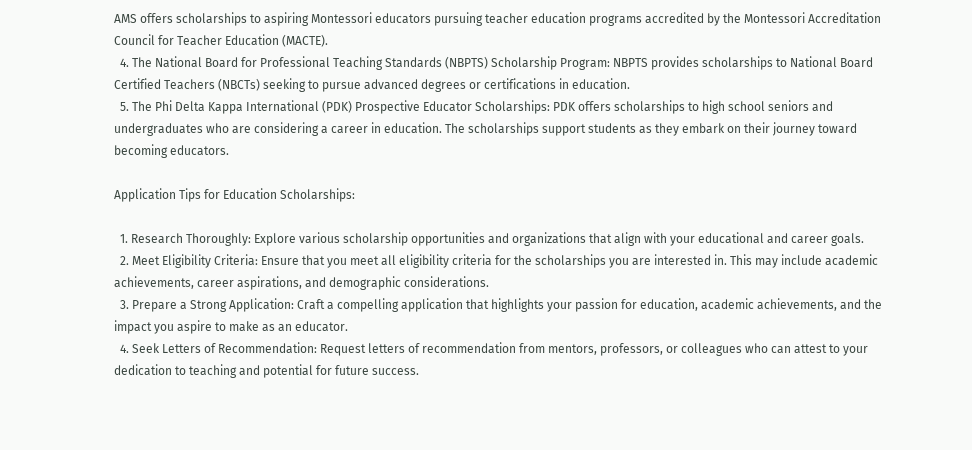AMS offers scholarships to aspiring Montessori educators pursuing teacher education programs accredited by the Montessori Accreditation Council for Teacher Education (MACTE).
  4. The National Board for Professional Teaching Standards (NBPTS) Scholarship Program: NBPTS provides scholarships to National Board Certified Teachers (NBCTs) seeking to pursue advanced degrees or certifications in education.
  5. The Phi Delta Kappa International (PDK) Prospective Educator Scholarships: PDK offers scholarships to high school seniors and undergraduates who are considering a career in education. The scholarships support students as they embark on their journey toward becoming educators.

Application Tips for Education Scholarships:

  1. Research Thoroughly: Explore various scholarship opportunities and organizations that align with your educational and career goals.
  2. Meet Eligibility Criteria: Ensure that you meet all eligibility criteria for the scholarships you are interested in. This may include academic achievements, career aspirations, and demographic considerations.
  3. Prepare a Strong Application: Craft a compelling application that highlights your passion for education, academic achievements, and the impact you aspire to make as an educator.
  4. Seek Letters of Recommendation: Request letters of recommendation from mentors, professors, or colleagues who can attest to your dedication to teaching and potential for future success.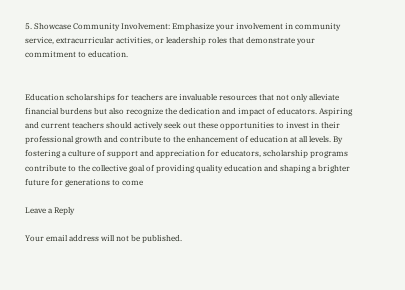5. Showcase Community Involvement: Emphasize your involvement in community service, extracurricular activities, or leadership roles that demonstrate your commitment to education.


Education scholarships for teachers are invaluable resources that not only alleviate financial burdens but also recognize the dedication and impact of educators. Aspiring and current teachers should actively seek out these opportunities to invest in their professional growth and contribute to the enhancement of education at all levels. By fostering a culture of support and appreciation for educators, scholarship programs contribute to the collective goal of providing quality education and shaping a brighter future for generations to come

Leave a Reply

Your email address will not be published.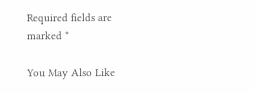Required fields are marked *

You May Also Like